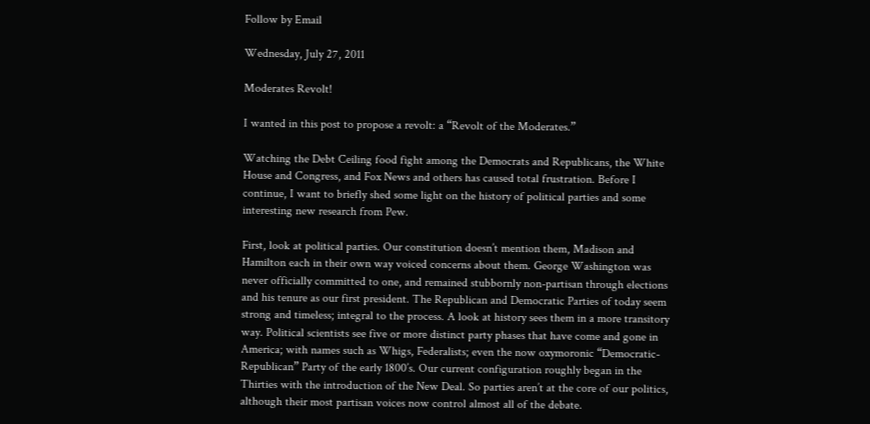Follow by Email

Wednesday, July 27, 2011

Moderates Revolt!

I wanted in this post to propose a revolt: a “Revolt of the Moderates.”

Watching the Debt Ceiling food fight among the Democrats and Republicans, the White House and Congress, and Fox News and others has caused total frustration. Before I continue, I want to briefly shed some light on the history of political parties and some interesting new research from Pew.

First, look at political parties. Our constitution doesn’t mention them, Madison and Hamilton each in their own way voiced concerns about them. George Washington was never officially committed to one, and remained stubbornly non-partisan through elections and his tenure as our first president. The Republican and Democratic Parties of today seem strong and timeless; integral to the process. A look at history sees them in a more transitory way. Political scientists see five or more distinct party phases that have come and gone in America; with names such as Whigs, Federalists; even the now oxymoronic “Democratic-Republican” Party of the early 1800’s. Our current configuration roughly began in the Thirties with the introduction of the New Deal. So parties aren’t at the core of our politics, although their most partisan voices now control almost all of the debate.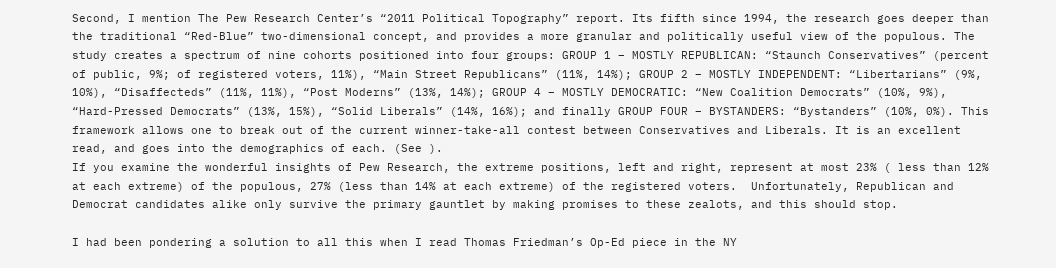Second, I mention The Pew Research Center’s “2011 Political Topography” report. Its fifth since 1994, the research goes deeper than the traditional “Red-Blue” two-dimensional concept, and provides a more granular and politically useful view of the populous. The study creates a spectrum of nine cohorts positioned into four groups: GROUP 1 – MOSTLY REPUBLICAN: “Staunch Conservatives” (percent of public, 9%; of registered voters, 11%), “Main Street Republicans” (11%, 14%); GROUP 2 – MOSTLY INDEPENDENT: “Libertarians” (9%, 10%), “Disaffecteds” (11%, 11%), “Post Moderns” (13%, 14%); GROUP 4 – MOSTLY DEMOCRATIC: “New Coalition Democrats” (10%, 9%), “Hard-Pressed Democrats” (13%, 15%), “Solid Liberals” (14%, 16%); and finally GROUP FOUR – BYSTANDERS: “Bystanders” (10%, 0%). This framework allows one to break out of the current winner-take-all contest between Conservatives and Liberals. It is an excellent read, and goes into the demographics of each. (See ).
If you examine the wonderful insights of Pew Research, the extreme positions, left and right, represent at most 23% ( less than 12% at each extreme) of the populous, 27% (less than 14% at each extreme) of the registered voters.  Unfortunately, Republican and Democrat candidates alike only survive the primary gauntlet by making promises to these zealots, and this should stop.

I had been pondering a solution to all this when I read Thomas Friedman’s Op-Ed piece in the NY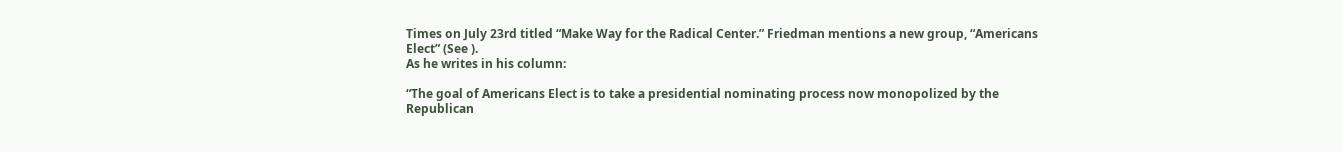Times on July 23rd titled “Make Way for the Radical Center.” Friedman mentions a new group, “Americans Elect” (See ).
As he writes in his column:

“The goal of Americans Elect is to take a presidential nominating process now monopolized by the Republican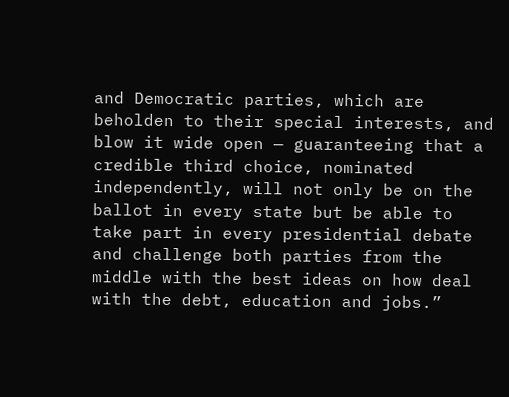and Democratic parties, which are beholden to their special interests, and blow it wide open — guaranteeing that a credible third choice, nominated independently, will not only be on the ballot in every state but be able to take part in every presidential debate and challenge both parties from the middle with the best ideas on how deal with the debt, education and jobs.”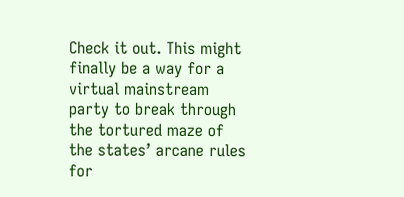Check it out. This might finally be a way for a virtual mainstream party to break through the tortured maze of the states’ arcane rules for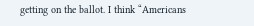getting on the ballot. I think “Americans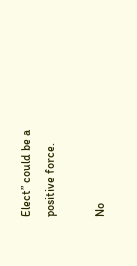Elect” could be a positive force.

No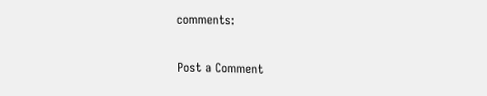comments:

Post a Comment